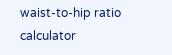waist-to-hip ratio calculator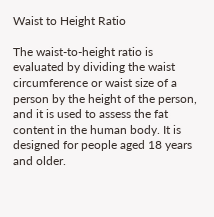Waist to Height Ratio

The waist-to-height ratio is evaluated by dividing the waist circumference or waist size of a person by the height of the person, and it is used to assess the fat content in the human body. It is designed for people aged 18 years and older.